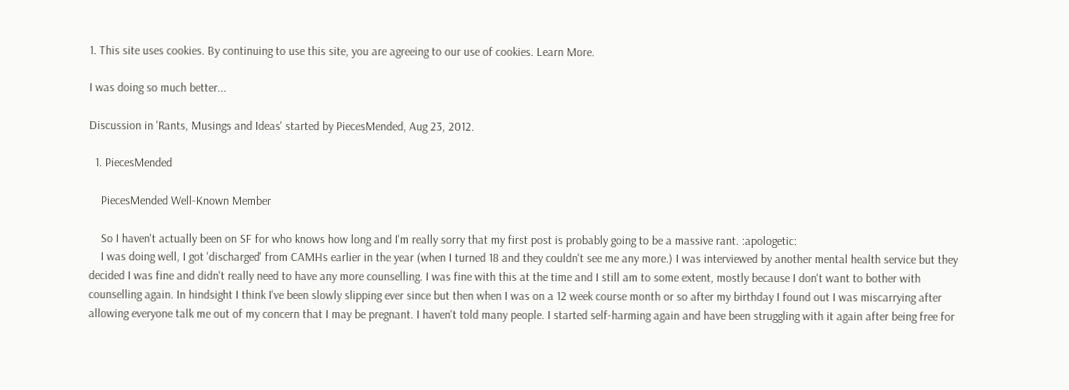1. This site uses cookies. By continuing to use this site, you are agreeing to our use of cookies. Learn More.

I was doing so much better...

Discussion in 'Rants, Musings and Ideas' started by PiecesMended, Aug 23, 2012.

  1. PiecesMended

    PiecesMended Well-Known Member

    So I haven't actually been on SF for who knows how long and I'm really sorry that my first post is probably going to be a massive rant. :apologetic:
    I was doing well, I got 'discharged' from CAMHs earlier in the year (when I turned 18 and they couldn't see me any more.) I was interviewed by another mental health service but they decided I was fine and didn't really need to have any more counselling. I was fine with this at the time and I still am to some extent, mostly because I don't want to bother with counselling again. In hindsight I think I've been slowly slipping ever since but then when I was on a 12 week course month or so after my birthday I found out I was miscarrying after allowing everyone talk me out of my concern that I may be pregnant. I haven't told many people. I started self-harming again and have been struggling with it again after being free for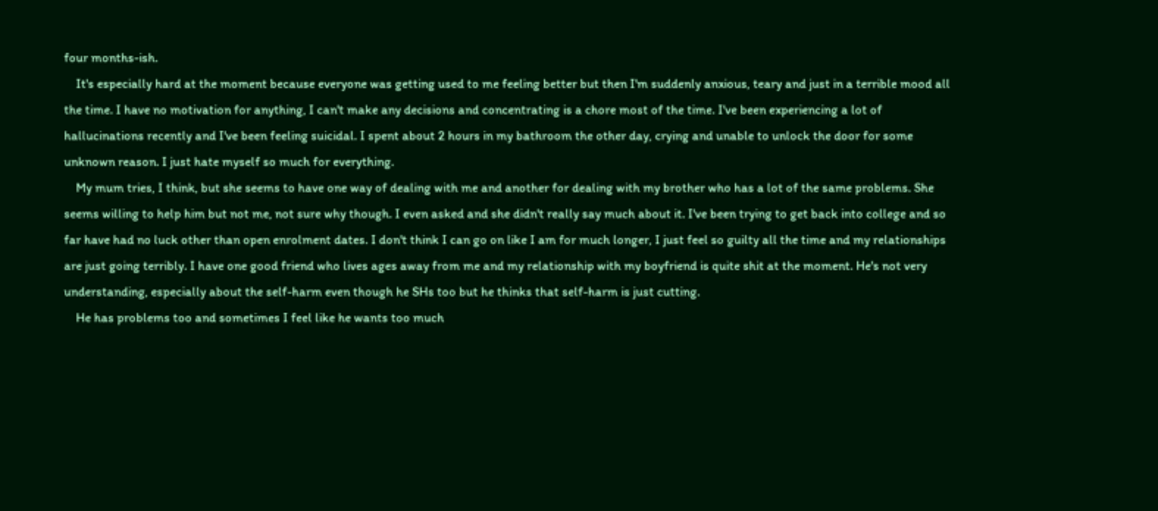four months-ish.
    It's especially hard at the moment because everyone was getting used to me feeling better but then I'm suddenly anxious, teary and just in a terrible mood all the time. I have no motivation for anything, I can't make any decisions and concentrating is a chore most of the time. I've been experiencing a lot of hallucinations recently and I've been feeling suicidal. I spent about 2 hours in my bathroom the other day, crying and unable to unlock the door for some unknown reason. I just hate myself so much for everything.
    My mum tries, I think, but she seems to have one way of dealing with me and another for dealing with my brother who has a lot of the same problems. She seems willing to help him but not me, not sure why though. I even asked and she didn't really say much about it. I've been trying to get back into college and so far have had no luck other than open enrolment dates. I don't think I can go on like I am for much longer, I just feel so guilty all the time and my relationships are just going terribly. I have one good friend who lives ages away from me and my relationship with my boyfriend is quite shit at the moment. He's not very understanding, especially about the self-harm even though he SHs too but he thinks that self-harm is just cutting.
    He has problems too and sometimes I feel like he wants too much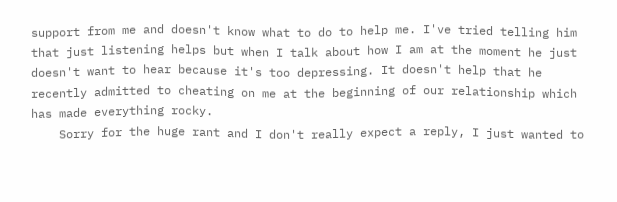support from me and doesn't know what to do to help me. I've tried telling him that just listening helps but when I talk about how I am at the moment he just doesn't want to hear because it's too depressing. It doesn't help that he recently admitted to cheating on me at the beginning of our relationship which has made everything rocky.
    Sorry for the huge rant and I don't really expect a reply, I just wanted to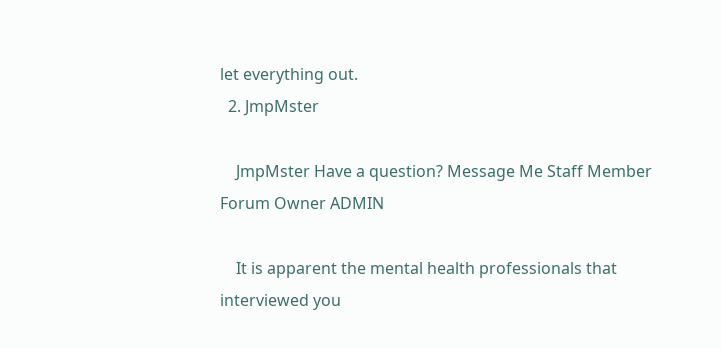let everything out.
  2. JmpMster

    JmpMster Have a question? Message Me Staff Member Forum Owner ADMIN

    It is apparent the mental health professionals that interviewed you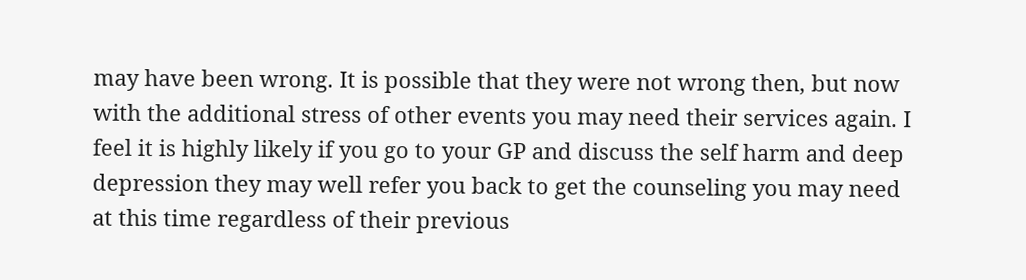may have been wrong. It is possible that they were not wrong then, but now with the additional stress of other events you may need their services again. I feel it is highly likely if you go to your GP and discuss the self harm and deep depression they may well refer you back to get the counseling you may need at this time regardless of their previous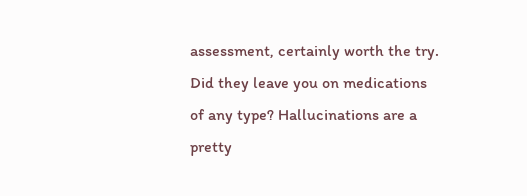assessment, certainly worth the try. Did they leave you on medications of any type? Hallucinations are a pretty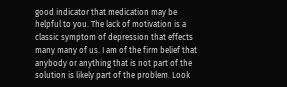good indicator that medication may be helpful to you. The lack of motivation is a classic symptom of depression that effects many many of us. I am of the firm belief that anybody or anything that is not part of the solution is likely part of the problem. Look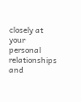closely at your personal relationships and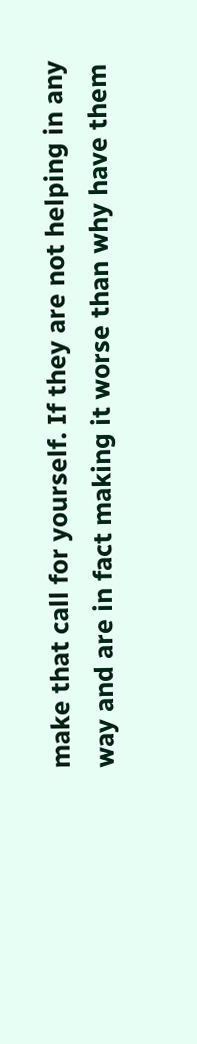make that call for yourself. If they are not helping in any way and are in fact making it worse than why have them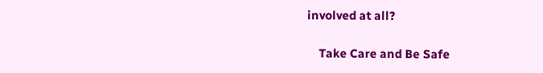involved at all?

    Take Care and Be Safe